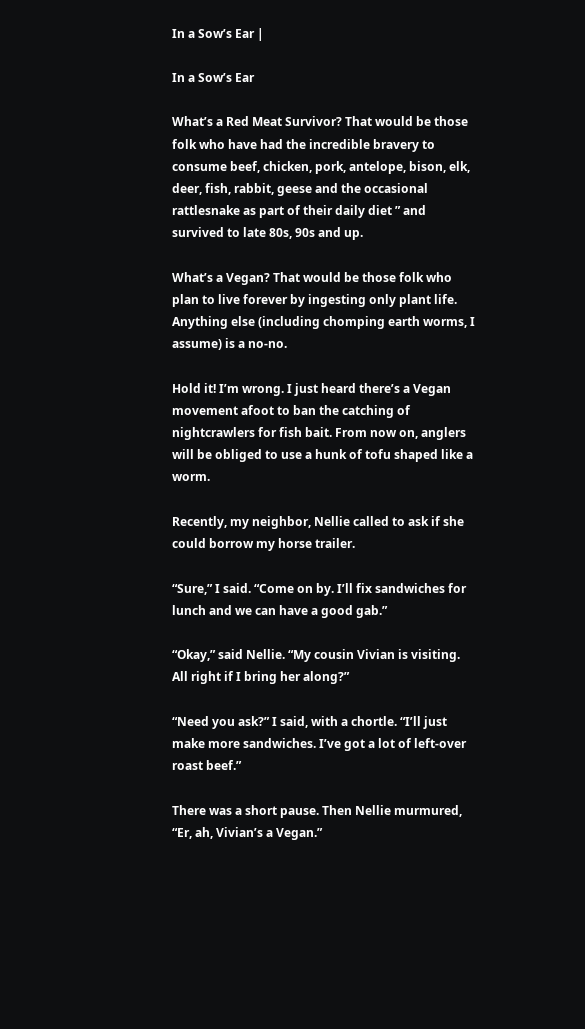In a Sow’s Ear |

In a Sow’s Ear

What’s a Red Meat Survivor? That would be those folk who have had the incredible bravery to consume beef, chicken, pork, antelope, bison, elk, deer, fish, rabbit, geese and the occasional rattlesnake as part of their daily diet ” and survived to late 80s, 90s and up.

What’s a Vegan? That would be those folk who plan to live forever by ingesting only plant life. Anything else (including chomping earth worms, I assume) is a no-no.

Hold it! I’m wrong. I just heard there’s a Vegan movement afoot to ban the catching of nightcrawlers for fish bait. From now on, anglers will be obliged to use a hunk of tofu shaped like a worm.

Recently, my neighbor, Nellie called to ask if she could borrow my horse trailer.

“Sure,” I said. “Come on by. I’ll fix sandwiches for lunch and we can have a good gab.”

“Okay,” said Nellie. “My cousin Vivian is visiting. All right if I bring her along?”

“Need you ask?” I said, with a chortle. “I’ll just make more sandwiches. I’ve got a lot of left-over roast beef.”

There was a short pause. Then Nellie murmured, “Er, ah, Vivian’s a Vegan.”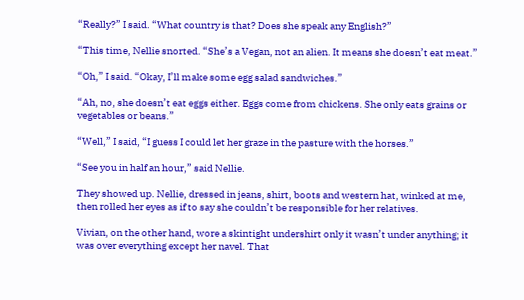“Really?” I said. “What country is that? Does she speak any English?”

“This time, Nellie snorted. “She’s a Vegan, not an alien. It means she doesn’t eat meat.”

“Oh,” I said. “Okay, I’ll make some egg salad sandwiches.”

“Ah, no, she doesn’t eat eggs either. Eggs come from chickens. She only eats grains or vegetables or beans.”

“Well,” I said, “I guess I could let her graze in the pasture with the horses.”

“See you in half an hour,” said Nellie.

They showed up. Nellie, dressed in jeans, shirt, boots and western hat, winked at me, then rolled her eyes as if to say she couldn’t be responsible for her relatives.

Vivian, on the other hand, wore a skintight undershirt only it wasn’t under anything; it was over everything except her navel. That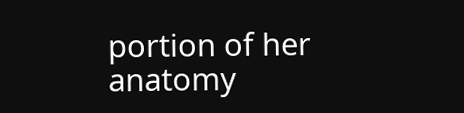portion of her anatomy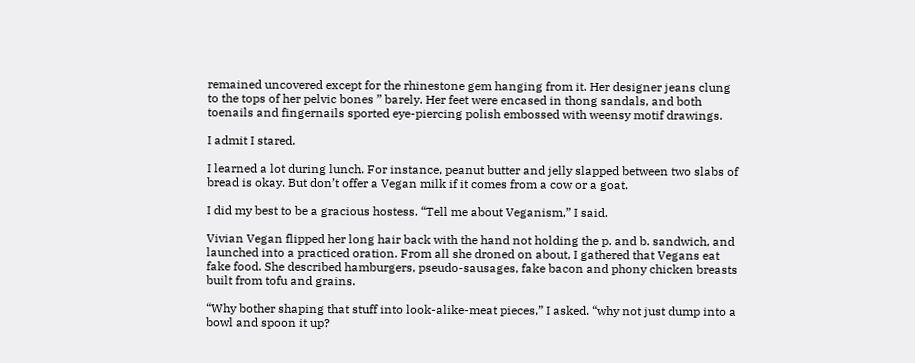remained uncovered except for the rhinestone gem hanging from it. Her designer jeans clung to the tops of her pelvic bones ” barely. Her feet were encased in thong sandals, and both toenails and fingernails sported eye-piercing polish embossed with weensy motif drawings.

I admit I stared.

I learned a lot during lunch. For instance, peanut butter and jelly slapped between two slabs of bread is okay. But don’t offer a Vegan milk if it comes from a cow or a goat.

I did my best to be a gracious hostess. “Tell me about Veganism,” I said.

Vivian Vegan flipped her long hair back with the hand not holding the p. and b. sandwich, and launched into a practiced oration. From all she droned on about, I gathered that Vegans eat fake food. She described hamburgers, pseudo-sausages, fake bacon and phony chicken breasts built from tofu and grains.

“Why bother shaping that stuff into look-alike-meat pieces,” I asked. “why not just dump into a bowl and spoon it up?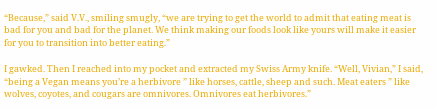“Because,” said V.V., smiling smugly, “we are trying to get the world to admit that eating meat is bad for you and bad for the planet. We think making our foods look like yours will make it easier for you to transition into better eating.”

I gawked. Then I reached into my pocket and extracted my Swiss Army knife. “Well, Vivian,” I said, “being a Vegan means you’re a herbivore ” like horses, cattle, sheep and such. Meat eaters ” like wolves, coyotes, and cougars are omnivores. Omnivores eat herbivores.”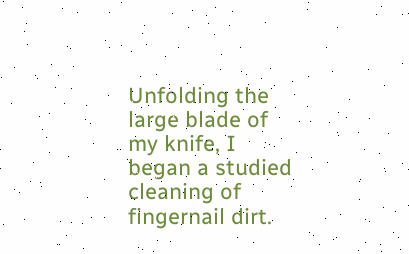Unfolding the large blade of my knife, I began a studied cleaning of fingernail dirt.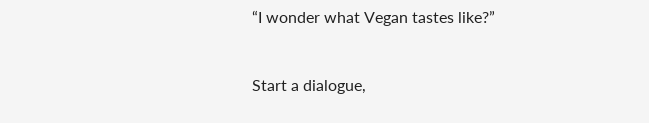“I wonder what Vegan tastes like?”


Start a dialogue,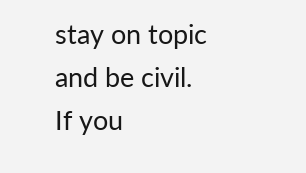stay on topic and be civil.
If you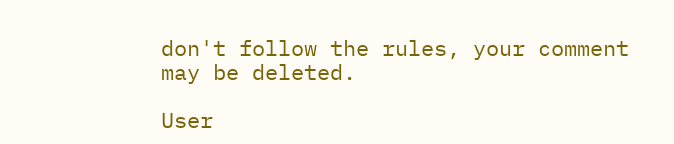don't follow the rules, your comment may be deleted.

User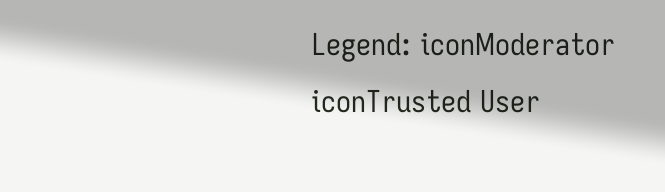Legend: iconModerator iconTrusted User